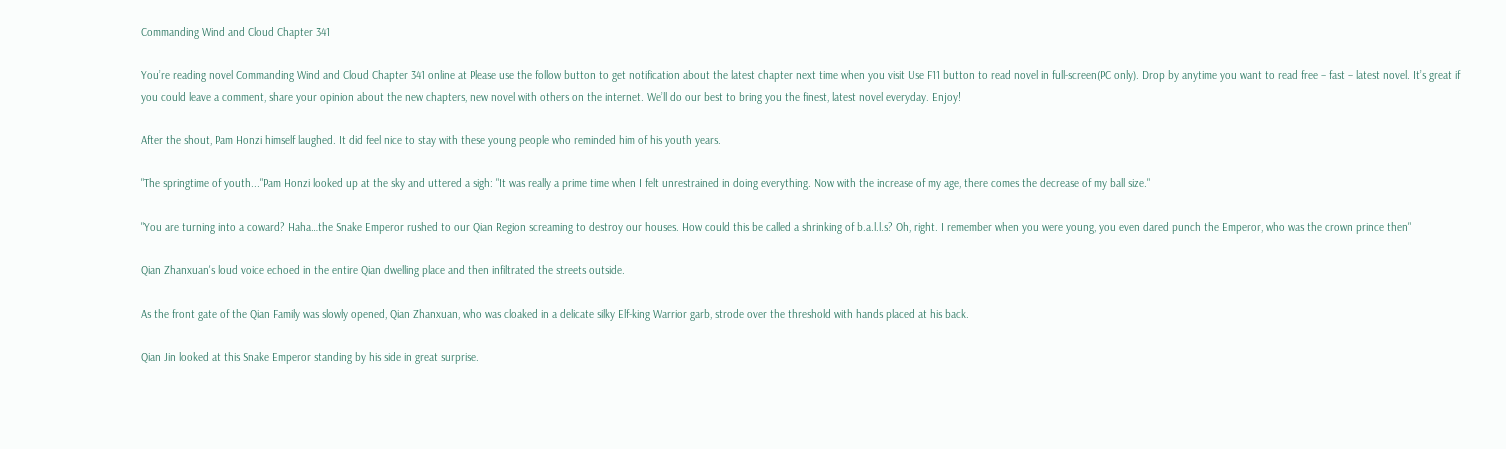Commanding Wind and Cloud Chapter 341

You’re reading novel Commanding Wind and Cloud Chapter 341 online at Please use the follow button to get notification about the latest chapter next time when you visit Use F11 button to read novel in full-screen(PC only). Drop by anytime you want to read free – fast – latest novel. It’s great if you could leave a comment, share your opinion about the new chapters, new novel with others on the internet. We’ll do our best to bring you the finest, latest novel everyday. Enjoy!

After the shout, Pam Honzi himself laughed. It did feel nice to stay with these young people who reminded him of his youth years.

"The springtime of youth..."Pam Honzi looked up at the sky and uttered a sigh: "It was really a prime time when I felt unrestrained in doing everything. Now with the increase of my age, there comes the decrease of my ball size."

"You are turning into a coward? Haha…the Snake Emperor rushed to our Qian Region screaming to destroy our houses. How could this be called a shrinking of b.a.l.l.s? Oh, right. I remember when you were young, you even dared punch the Emperor, who was the crown prince then"

Qian Zhanxuan's loud voice echoed in the entire Qian dwelling place and then infiltrated the streets outside.

As the front gate of the Qian Family was slowly opened, Qian Zhanxuan, who was cloaked in a delicate silky Elf-king Warrior garb, strode over the threshold with hands placed at his back.

Qian Jin looked at this Snake Emperor standing by his side in great surprise.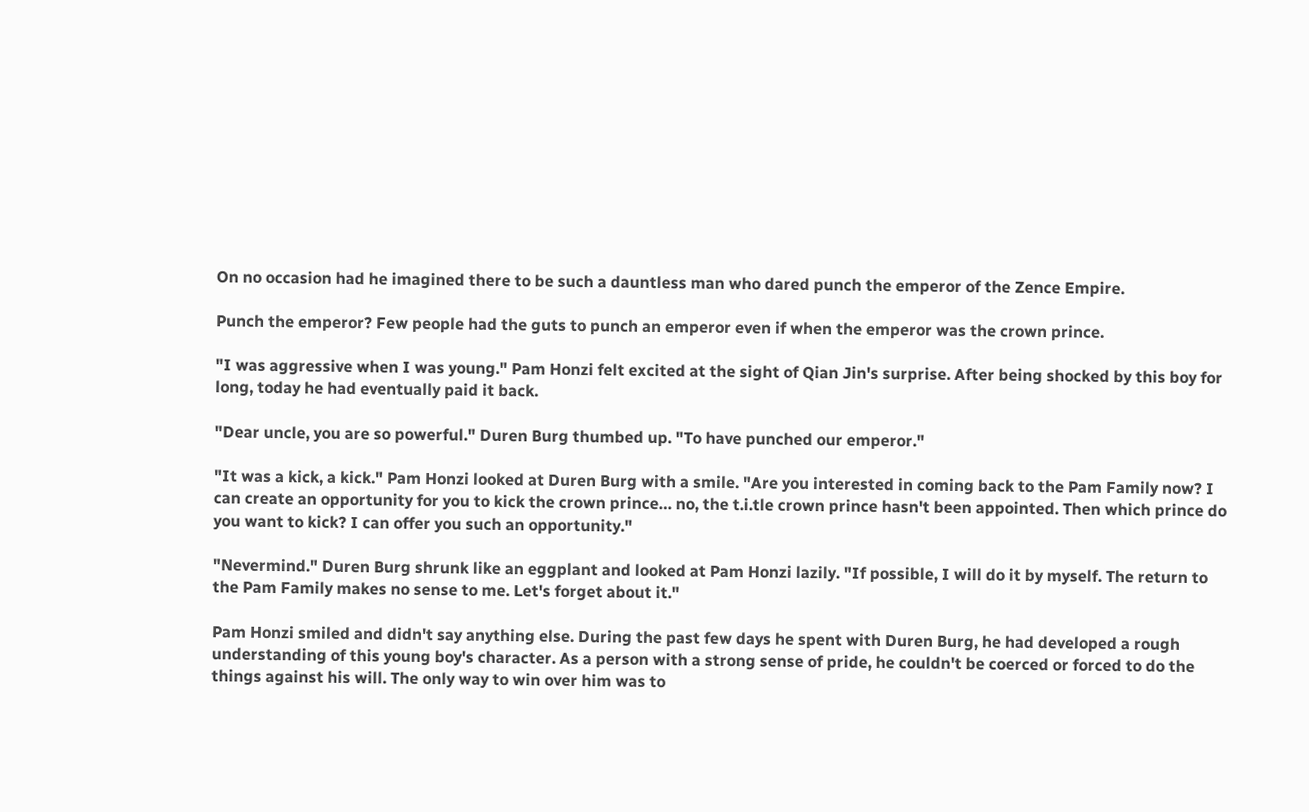On no occasion had he imagined there to be such a dauntless man who dared punch the emperor of the Zence Empire.

Punch the emperor? Few people had the guts to punch an emperor even if when the emperor was the crown prince.

"I was aggressive when I was young." Pam Honzi felt excited at the sight of Qian Jin's surprise. After being shocked by this boy for long, today he had eventually paid it back.

"Dear uncle, you are so powerful." Duren Burg thumbed up. "To have punched our emperor."

"It was a kick, a kick." Pam Honzi looked at Duren Burg with a smile. "Are you interested in coming back to the Pam Family now? I can create an opportunity for you to kick the crown prince… no, the t.i.tle crown prince hasn't been appointed. Then which prince do you want to kick? I can offer you such an opportunity."

"Nevermind." Duren Burg shrunk like an eggplant and looked at Pam Honzi lazily. "If possible, I will do it by myself. The return to the Pam Family makes no sense to me. Let's forget about it."

Pam Honzi smiled and didn't say anything else. During the past few days he spent with Duren Burg, he had developed a rough understanding of this young boy's character. As a person with a strong sense of pride, he couldn't be coerced or forced to do the things against his will. The only way to win over him was to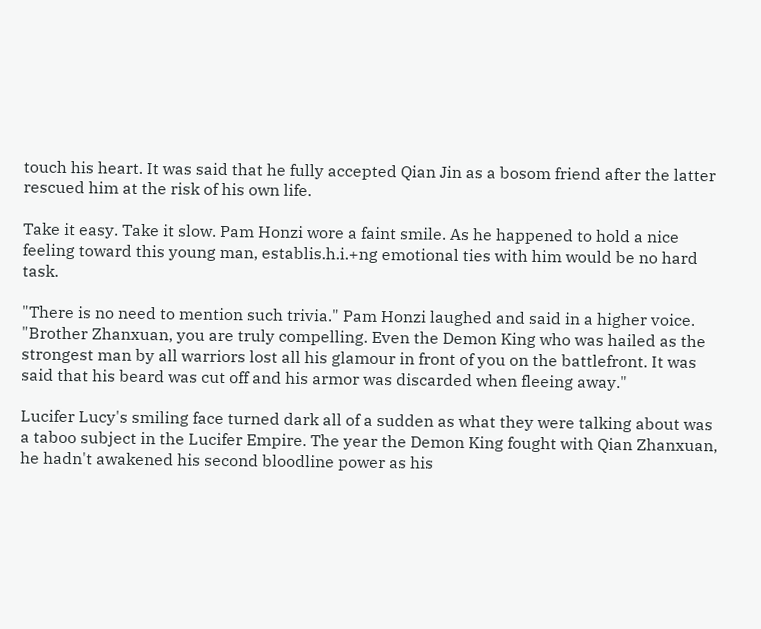touch his heart. It was said that he fully accepted Qian Jin as a bosom friend after the latter rescued him at the risk of his own life.

Take it easy. Take it slow. Pam Honzi wore a faint smile. As he happened to hold a nice feeling toward this young man, establis.h.i.+ng emotional ties with him would be no hard task.

"There is no need to mention such trivia." Pam Honzi laughed and said in a higher voice. "Brother Zhanxuan, you are truly compelling. Even the Demon King who was hailed as the strongest man by all warriors lost all his glamour in front of you on the battlefront. It was said that his beard was cut off and his armor was discarded when fleeing away."

Lucifer Lucy's smiling face turned dark all of a sudden as what they were talking about was a taboo subject in the Lucifer Empire. The year the Demon King fought with Qian Zhanxuan, he hadn't awakened his second bloodline power as his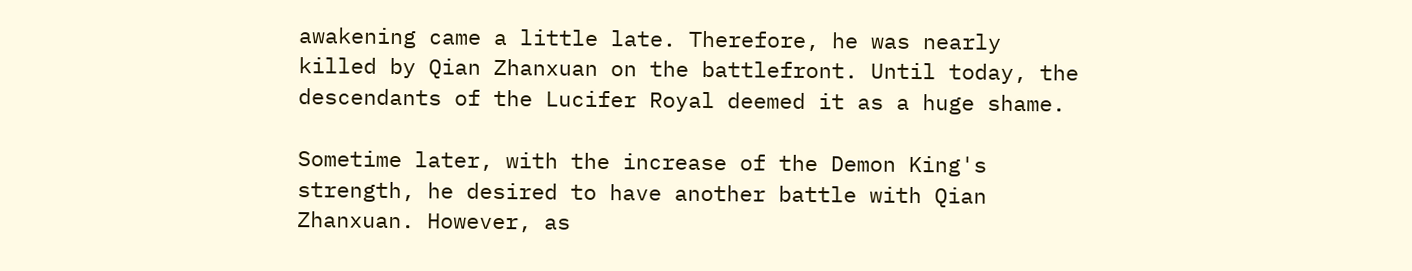awakening came a little late. Therefore, he was nearly killed by Qian Zhanxuan on the battlefront. Until today, the descendants of the Lucifer Royal deemed it as a huge shame.

Sometime later, with the increase of the Demon King's strength, he desired to have another battle with Qian Zhanxuan. However, as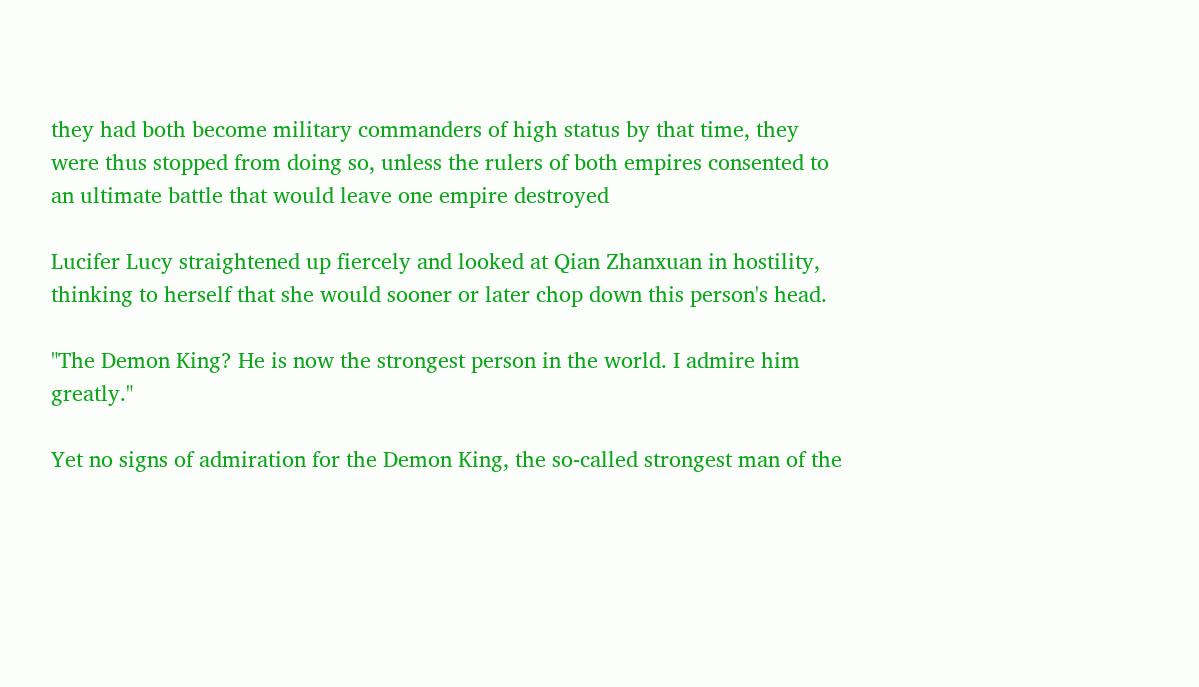they had both become military commanders of high status by that time, they were thus stopped from doing so, unless the rulers of both empires consented to an ultimate battle that would leave one empire destroyed

Lucifer Lucy straightened up fiercely and looked at Qian Zhanxuan in hostility, thinking to herself that she would sooner or later chop down this person's head.

"The Demon King? He is now the strongest person in the world. I admire him greatly."

Yet no signs of admiration for the Demon King, the so-called strongest man of the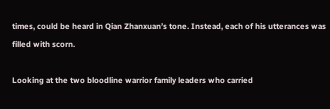times, could be heard in Qian Zhanxuan’s tone. Instead, each of his utterances was filled with scorn.

Looking at the two bloodline warrior family leaders who carried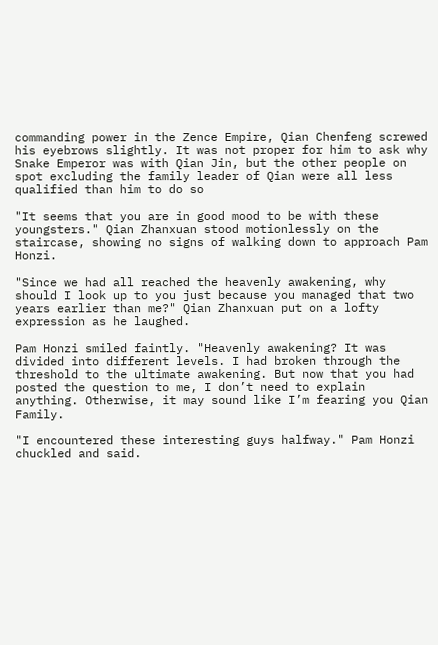commanding power in the Zence Empire, Qian Chenfeng screwed his eyebrows slightly. It was not proper for him to ask why Snake Emperor was with Qian Jin, but the other people on spot excluding the family leader of Qian were all less qualified than him to do so

"It seems that you are in good mood to be with these youngsters." Qian Zhanxuan stood motionlessly on the staircase, showing no signs of walking down to approach Pam Honzi.

"Since we had all reached the heavenly awakening, why should I look up to you just because you managed that two years earlier than me?" Qian Zhanxuan put on a lofty expression as he laughed.

Pam Honzi smiled faintly. "Heavenly awakening? It was divided into different levels. I had broken through the threshold to the ultimate awakening. But now that you had posted the question to me, I don’t need to explain anything. Otherwise, it may sound like I’m fearing you Qian Family.

"I encountered these interesting guys halfway." Pam Honzi chuckled and said.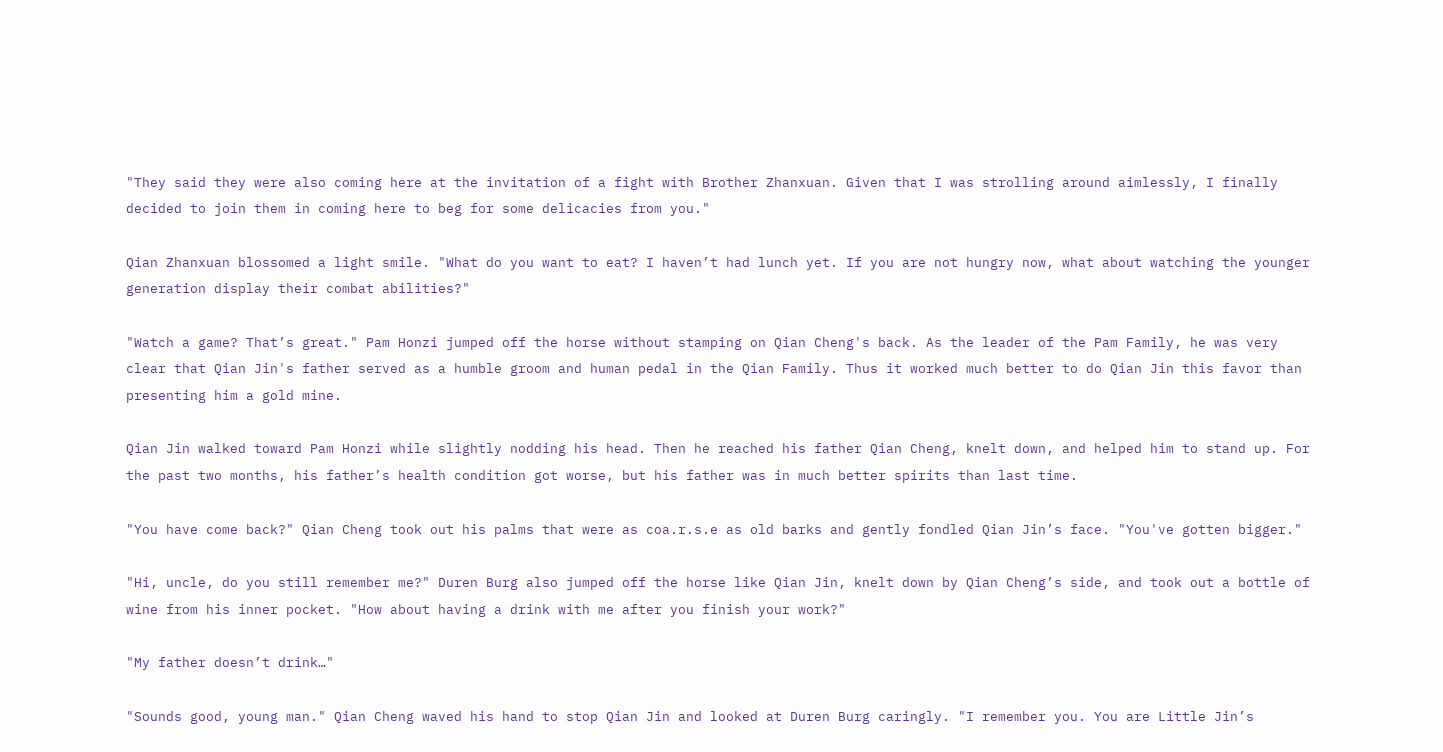"They said they were also coming here at the invitation of a fight with Brother Zhanxuan. Given that I was strolling around aimlessly, I finally decided to join them in coming here to beg for some delicacies from you."

Qian Zhanxuan blossomed a light smile. "What do you want to eat? I haven’t had lunch yet. If you are not hungry now, what about watching the younger generation display their combat abilities?"

"Watch a game? That’s great." Pam Honzi jumped off the horse without stamping on Qian Cheng's back. As the leader of the Pam Family, he was very clear that Qian Jin's father served as a humble groom and human pedal in the Qian Family. Thus it worked much better to do Qian Jin this favor than presenting him a gold mine.

Qian Jin walked toward Pam Honzi while slightly nodding his head. Then he reached his father Qian Cheng, knelt down, and helped him to stand up. For the past two months, his father’s health condition got worse, but his father was in much better spirits than last time.

"You have come back?" Qian Cheng took out his palms that were as coa.r.s.e as old barks and gently fondled Qian Jin’s face. "You've gotten bigger."

"Hi, uncle, do you still remember me?" Duren Burg also jumped off the horse like Qian Jin, knelt down by Qian Cheng’s side, and took out a bottle of wine from his inner pocket. "How about having a drink with me after you finish your work?"

"My father doesn’t drink…"

"Sounds good, young man." Qian Cheng waved his hand to stop Qian Jin and looked at Duren Burg caringly. "I remember you. You are Little Jin’s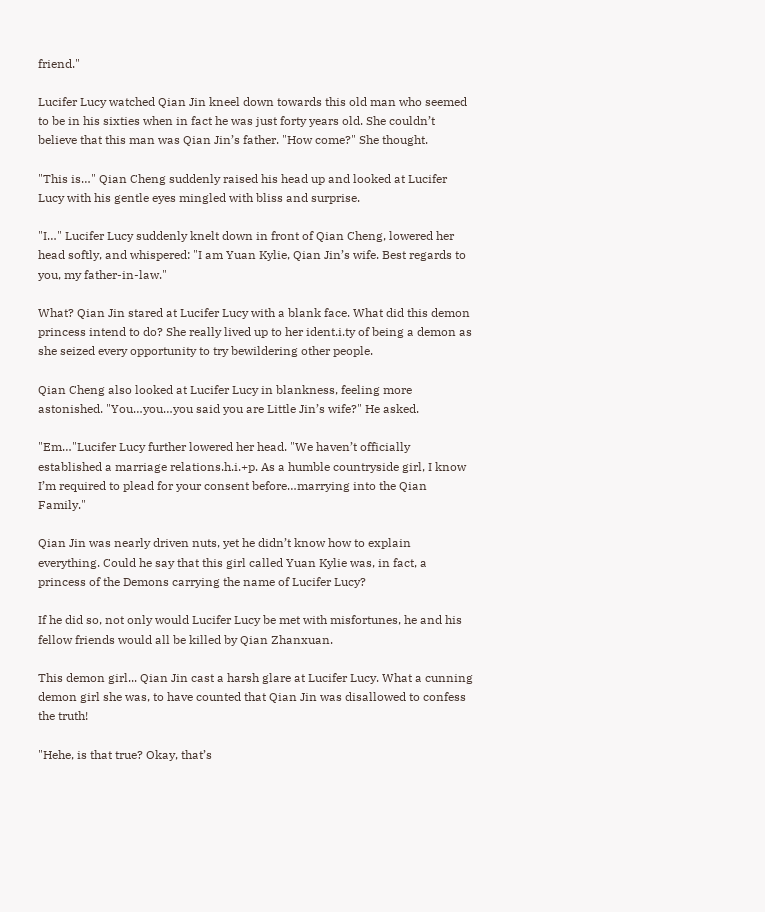friend."

Lucifer Lucy watched Qian Jin kneel down towards this old man who seemed to be in his sixties when in fact he was just forty years old. She couldn’t believe that this man was Qian Jin’s father. "How come?" She thought.

"This is…" Qian Cheng suddenly raised his head up and looked at Lucifer Lucy with his gentle eyes mingled with bliss and surprise.

"I…" Lucifer Lucy suddenly knelt down in front of Qian Cheng, lowered her head softly, and whispered: "I am Yuan Kylie, Qian Jin’s wife. Best regards to you, my father-in-law."

What? Qian Jin stared at Lucifer Lucy with a blank face. What did this demon princess intend to do? She really lived up to her ident.i.ty of being a demon as she seized every opportunity to try bewildering other people.

Qian Cheng also looked at Lucifer Lucy in blankness, feeling more astonished. "You…you…you said you are Little Jin’s wife?" He asked.

"Em…"Lucifer Lucy further lowered her head. "We haven’t officially established a marriage relations.h.i.+p. As a humble countryside girl, I know I’m required to plead for your consent before…marrying into the Qian Family."

Qian Jin was nearly driven nuts, yet he didn’t know how to explain everything. Could he say that this girl called Yuan Kylie was, in fact, a princess of the Demons carrying the name of Lucifer Lucy?

If he did so, not only would Lucifer Lucy be met with misfortunes, he and his fellow friends would all be killed by Qian Zhanxuan.

This demon girl... Qian Jin cast a harsh glare at Lucifer Lucy. What a cunning demon girl she was, to have counted that Qian Jin was disallowed to confess the truth!

"Hehe, is that true? Okay, that’s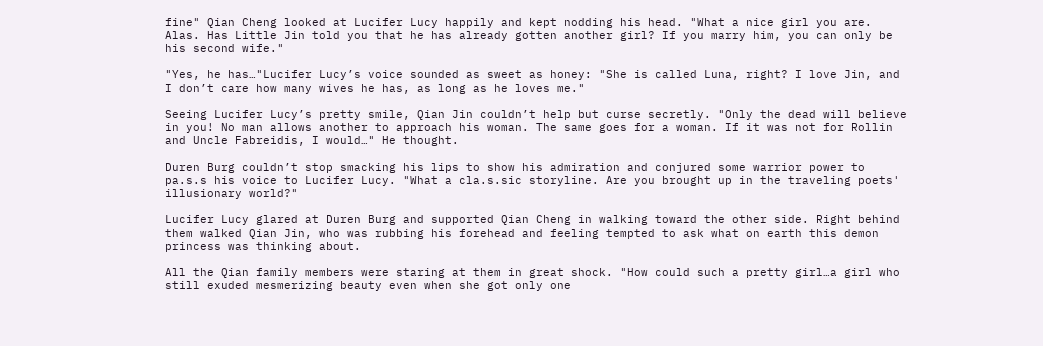fine" Qian Cheng looked at Lucifer Lucy happily and kept nodding his head. "What a nice girl you are. Alas. Has Little Jin told you that he has already gotten another girl? If you marry him, you can only be his second wife."

"Yes, he has…"Lucifer Lucy’s voice sounded as sweet as honey: "She is called Luna, right? I love Jin, and I don’t care how many wives he has, as long as he loves me."

Seeing Lucifer Lucy’s pretty smile, Qian Jin couldn’t help but curse secretly. "Only the dead will believe in you! No man allows another to approach his woman. The same goes for a woman. If it was not for Rollin and Uncle Fabreidis, I would…" He thought.

Duren Burg couldn’t stop smacking his lips to show his admiration and conjured some warrior power to pa.s.s his voice to Lucifer Lucy. "What a cla.s.sic storyline. Are you brought up in the traveling poets' illusionary world?"

Lucifer Lucy glared at Duren Burg and supported Qian Cheng in walking toward the other side. Right behind them walked Qian Jin, who was rubbing his forehead and feeling tempted to ask what on earth this demon princess was thinking about.

All the Qian family members were staring at them in great shock. "How could such a pretty girl…a girl who still exuded mesmerizing beauty even when she got only one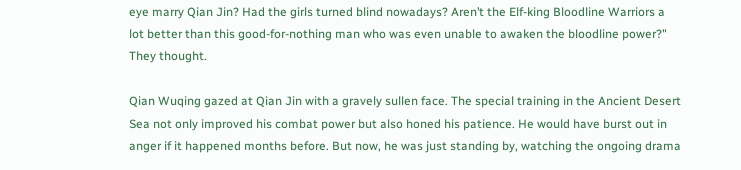eye marry Qian Jin? Had the girls turned blind nowadays? Aren’t the Elf-king Bloodline Warriors a lot better than this good-for-nothing man who was even unable to awaken the bloodline power?" They thought.

Qian Wuqing gazed at Qian Jin with a gravely sullen face. The special training in the Ancient Desert Sea not only improved his combat power but also honed his patience. He would have burst out in anger if it happened months before. But now, he was just standing by, watching the ongoing drama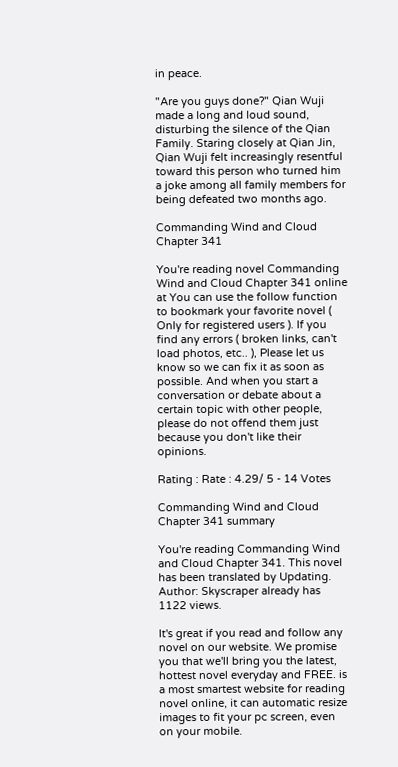in peace.

"Are you guys done?" Qian Wuji made a long and loud sound, disturbing the silence of the Qian Family. Staring closely at Qian Jin, Qian Wuji felt increasingly resentful toward this person who turned him a joke among all family members for being defeated two months ago.

Commanding Wind and Cloud Chapter 341

You're reading novel Commanding Wind and Cloud Chapter 341 online at You can use the follow function to bookmark your favorite novel ( Only for registered users ). If you find any errors ( broken links, can't load photos, etc.. ), Please let us know so we can fix it as soon as possible. And when you start a conversation or debate about a certain topic with other people, please do not offend them just because you don't like their opinions.

Rating : Rate : 4.29/ 5 - 14 Votes

Commanding Wind and Cloud Chapter 341 summary

You're reading Commanding Wind and Cloud Chapter 341. This novel has been translated by Updating. Author: Skyscraper already has 1122 views.

It's great if you read and follow any novel on our website. We promise you that we'll bring you the latest, hottest novel everyday and FREE. is a most smartest website for reading novel online, it can automatic resize images to fit your pc screen, even on your mobile.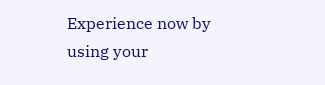Experience now by using your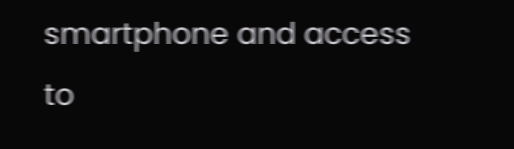smartphone and access to